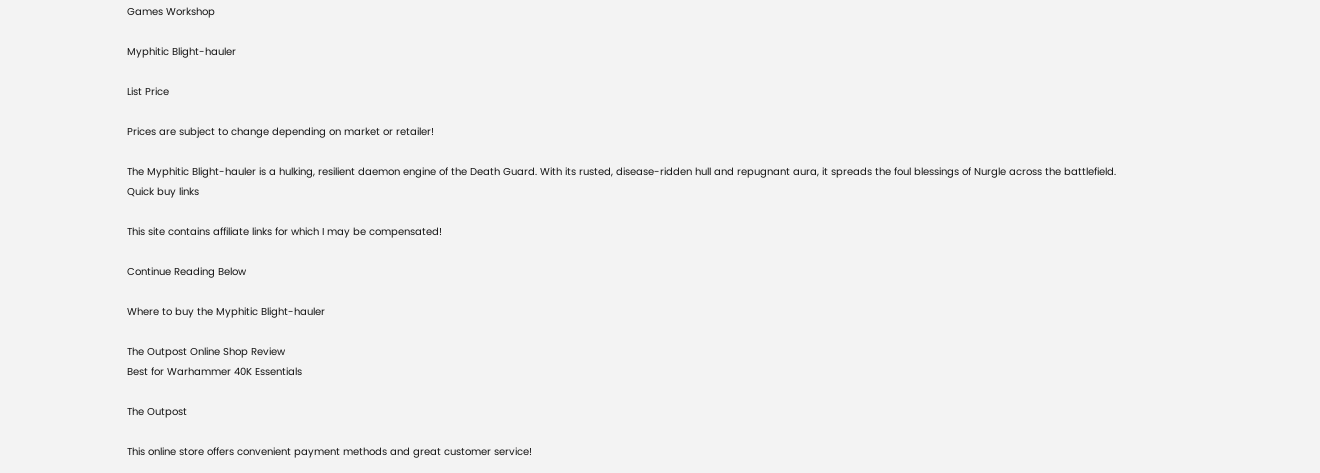Games Workshop

Myphitic Blight-hauler

List Price

Prices are subject to change depending on market or retailer!

The Myphitic Blight-hauler is a hulking, resilient daemon engine of the Death Guard. With its rusted, disease-ridden hull and repugnant aura, it spreads the foul blessings of Nurgle across the battlefield.
Quick buy links

This site contains affiliate links for which I may be compensated!

Continue Reading Below

Where to buy the Myphitic Blight-hauler

The Outpost Online Shop Review
Best for Warhammer 40K Essentials

The Outpost

This online store offers convenient payment methods and great customer service!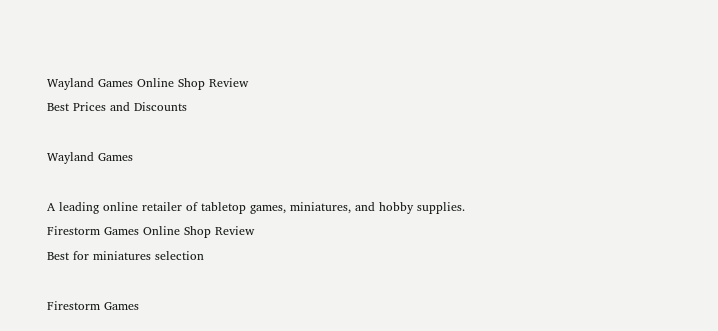Wayland Games Online Shop Review
Best Prices and Discounts

Wayland Games

A leading online retailer of tabletop games, miniatures, and hobby supplies.
Firestorm Games Online Shop Review
Best for miniatures selection

Firestorm Games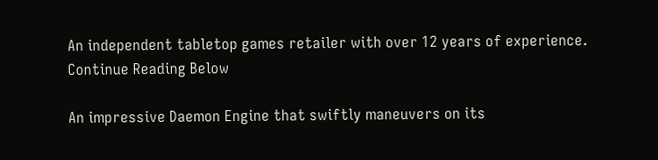An independent tabletop games retailer with over 12 years of experience.
Continue Reading Below

An impressive Daemon Engine that swiftly maneuvers on its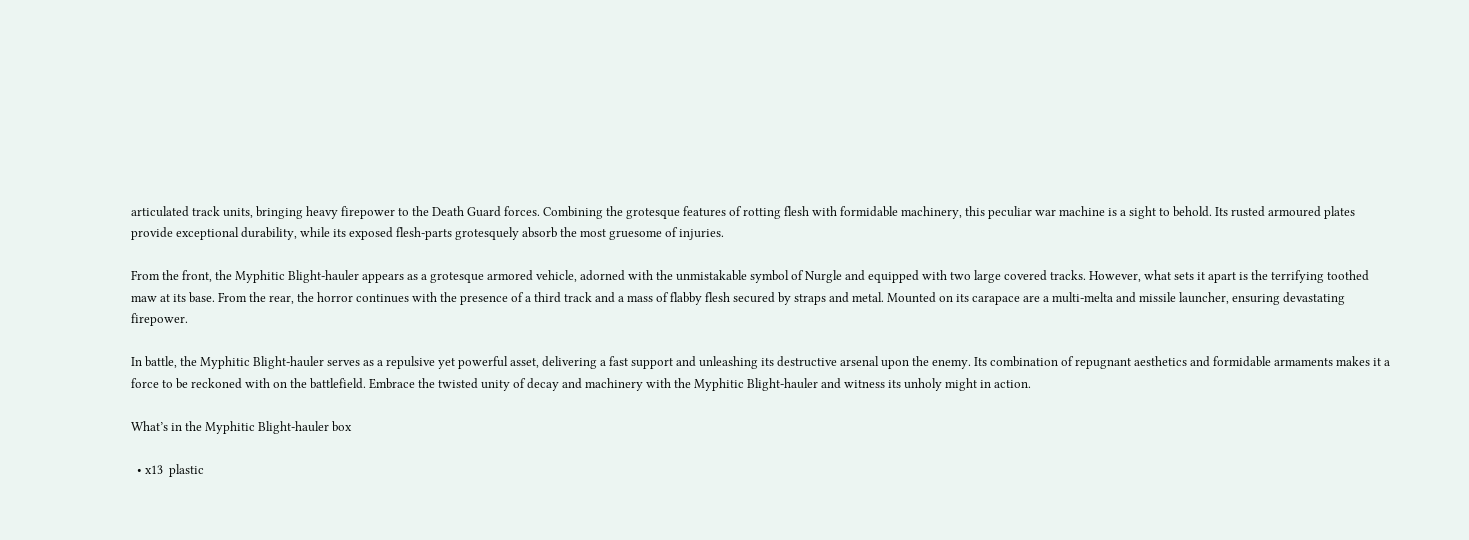articulated track units, bringing heavy firepower to the Death Guard forces. Combining the grotesque features of rotting flesh with formidable machinery, this peculiar war machine is a sight to behold. Its rusted armoured plates provide exceptional durability, while its exposed flesh-parts grotesquely absorb the most gruesome of injuries.

From the front, the Myphitic Blight-hauler appears as a grotesque armored vehicle, adorned with the unmistakable symbol of Nurgle and equipped with two large covered tracks. However, what sets it apart is the terrifying toothed maw at its base. From the rear, the horror continues with the presence of a third track and a mass of flabby flesh secured by straps and metal. Mounted on its carapace are a multi-melta and missile launcher, ensuring devastating firepower.

In battle, the Myphitic Blight-hauler serves as a repulsive yet powerful asset, delivering a fast support and unleashing its destructive arsenal upon the enemy. Its combination of repugnant aesthetics and formidable armaments makes it a force to be reckoned with on the battlefield. Embrace the twisted unity of decay and machinery with the Myphitic Blight-hauler and witness its unholy might in action.

What’s in the Myphitic Blight-hauler box

  • x13  plastic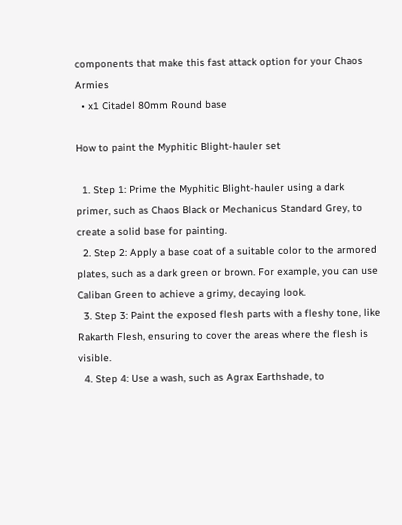components that make this fast attack option for your Chaos Armies
  • x1 Citadel 80mm Round base

How to paint the Myphitic Blight-hauler set

  1. Step 1: Prime the Myphitic Blight-hauler using a dark primer, such as Chaos Black or Mechanicus Standard Grey, to create a solid base for painting.
  2. Step 2: Apply a base coat of a suitable color to the armored plates, such as a dark green or brown. For example, you can use Caliban Green to achieve a grimy, decaying look.
  3. Step 3: Paint the exposed flesh parts with a fleshy tone, like Rakarth Flesh, ensuring to cover the areas where the flesh is visible.
  4. Step 4: Use a wash, such as Agrax Earthshade, to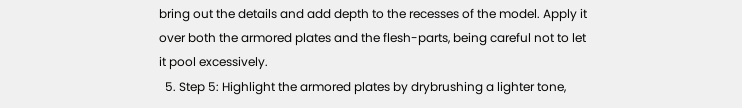bring out the details and add depth to the recesses of the model. Apply it over both the armored plates and the flesh-parts, being careful not to let it pool excessively.
  5. Step 5: Highlight the armored plates by drybrushing a lighter tone,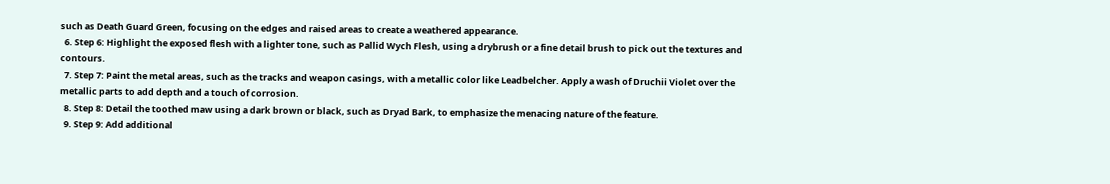such as Death Guard Green, focusing on the edges and raised areas to create a weathered appearance.
  6. Step 6: Highlight the exposed flesh with a lighter tone, such as Pallid Wych Flesh, using a drybrush or a fine detail brush to pick out the textures and contours.
  7. Step 7: Paint the metal areas, such as the tracks and weapon casings, with a metallic color like Leadbelcher. Apply a wash of Druchii Violet over the metallic parts to add depth and a touch of corrosion.
  8. Step 8: Detail the toothed maw using a dark brown or black, such as Dryad Bark, to emphasize the menacing nature of the feature.
  9. Step 9: Add additional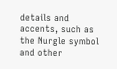details and accents, such as the Nurgle symbol and other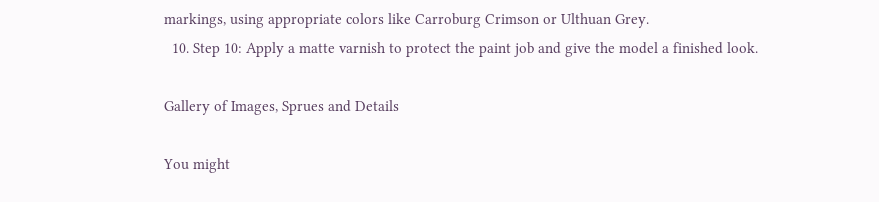markings, using appropriate colors like Carroburg Crimson or Ulthuan Grey.
  10. Step 10: Apply a matte varnish to protect the paint job and give the model a finished look.

Gallery of Images, Sprues and Details

You might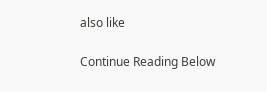also like

Continue Reading Below